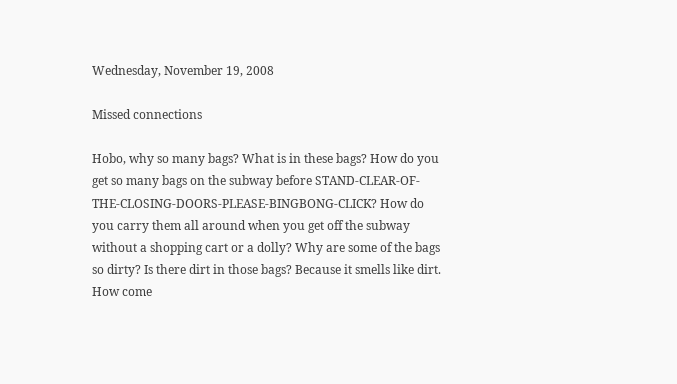Wednesday, November 19, 2008

Missed connections

Hobo, why so many bags? What is in these bags? How do you get so many bags on the subway before STAND-CLEAR-OF-THE-CLOSING-DOORS-PLEASE-BINGBONG-CLICK? How do you carry them all around when you get off the subway without a shopping cart or a dolly? Why are some of the bags so dirty? Is there dirt in those bags? Because it smells like dirt. How come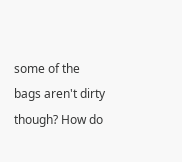some of the bags aren't dirty though? How do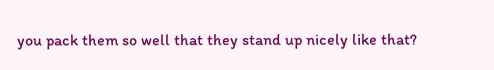you pack them so well that they stand up nicely like that?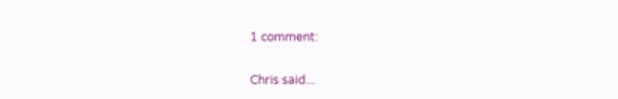1 comment:

Chris said...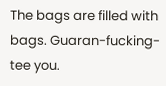The bags are filled with bags. Guaran-fucking-tee you.